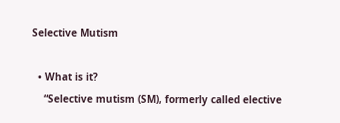Selective Mutism

  • What is it?
    “Selective mutism (SM), formerly called elective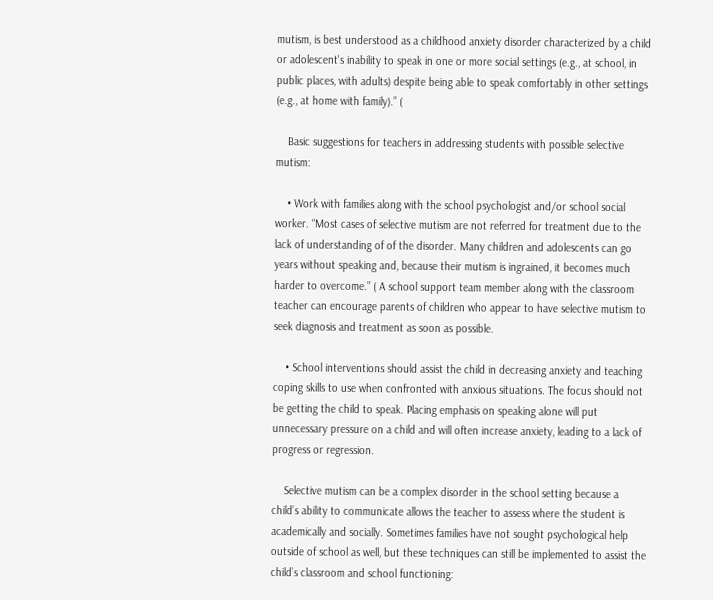mutism, is best understood as a childhood anxiety disorder characterized by a child or adolescent's inability to speak in one or more social settings (e.g., at school, in public places, with adults) despite being able to speak comfortably in other settings (e.g., at home with family).” (

    Basic suggestions for teachers in addressing students with possible selective mutism:

    • Work with families along with the school psychologist and/or school social worker. “Most cases of selective mutism are not referred for treatment due to the lack of understanding of of the disorder. Many children and adolescents can go years without speaking and, because their mutism is ingrained, it becomes much harder to overcome.” ( A school support team member along with the classroom teacher can encourage parents of children who appear to have selective mutism to seek diagnosis and treatment as soon as possible.

    • School interventions should assist the child in decreasing anxiety and teaching coping skills to use when confronted with anxious situations. The focus should not be getting the child to speak. Placing emphasis on speaking alone will put unnecessary pressure on a child and will often increase anxiety, leading to a lack of progress or regression.

    Selective mutism can be a complex disorder in the school setting because a child’s ability to communicate allows the teacher to assess where the student is academically and socially. Sometimes families have not sought psychological help outside of school as well, but these techniques can still be implemented to assist the child’s classroom and school functioning: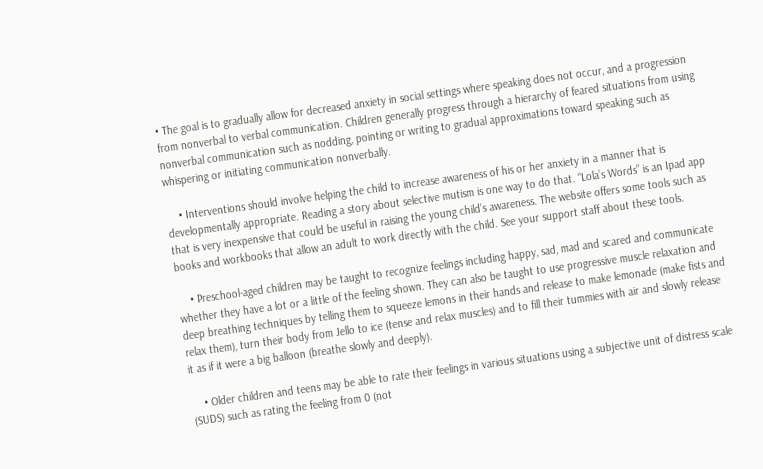• The goal is to gradually allow for decreased anxiety in social settings where speaking does not occur, and a progression from nonverbal to verbal communication. Children generally progress through a hierarchy of feared situations from using nonverbal communication such as nodding, pointing or writing to gradual approximations toward speaking such as whispering or initiating communication nonverbally.

    • Interventions should involve helping the child to increase awareness of his or her anxiety in a manner that is developmentally appropriate. Reading a story about selective mutism is one way to do that. “Lola’s Words” is an Ipad app that is very inexpensive that could be useful in raising the young child’s awareness. The website offers some tools such as books and workbooks that allow an adult to work directly with the child. See your support staff about these tools.

    • Preschool-aged children may be taught to recognize feelings including happy, sad, mad and scared and communicate whether they have a lot or a little of the feeling shown. They can also be taught to use progressive muscle relaxation and deep breathing techniques by telling them to squeeze lemons in their hands and release to make lemonade (make fists and relax them), turn their body from Jello to ice (tense and relax muscles) and to fill their tummies with air and slowly release it as if it were a big balloon (breathe slowly and deeply).

    • Older children and teens may be able to rate their feelings in various situations using a subjective unit of distress scale (SUDS) such as rating the feeling from 0 (not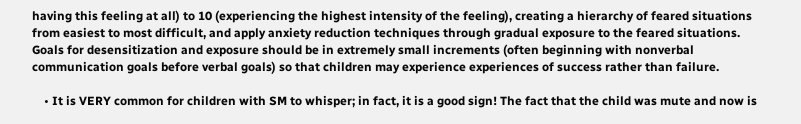having this feeling at all) to 10 (experiencing the highest intensity of the feeling), creating a hierarchy of feared situations from easiest to most difficult, and apply anxiety reduction techniques through gradual exposure to the feared situations. Goals for desensitization and exposure should be in extremely small increments (often beginning with nonverbal communication goals before verbal goals) so that children may experience experiences of success rather than failure.

    • It is VERY common for children with SM to whisper; in fact, it is a good sign! The fact that the child was mute and now is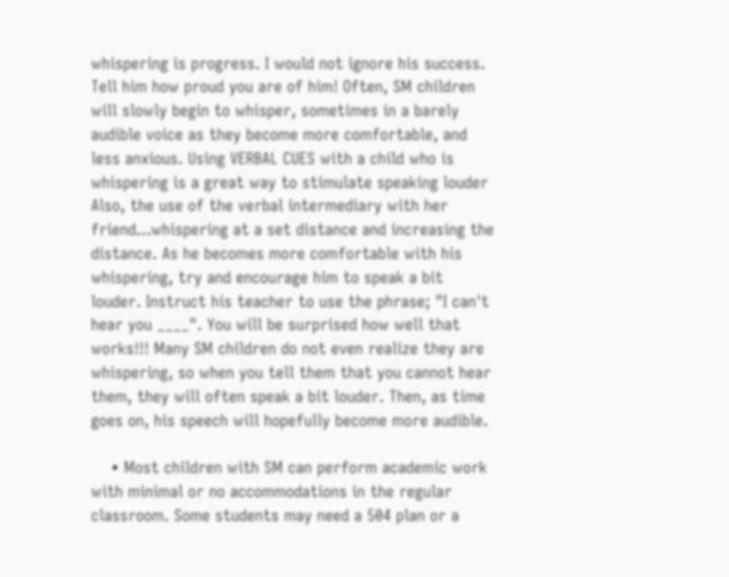whispering is progress. I would not ignore his success. Tell him how proud you are of him! Often, SM children will slowly begin to whisper, sometimes in a barely audible voice as they become more comfortable, and less anxious. Using VERBAL CUES with a child who is whispering is a great way to stimulate speaking louder Also, the use of the verbal intermediary with her friend...whispering at a set distance and increasing the distance. As he becomes more comfortable with his whispering, try and encourage him to speak a bit louder. Instruct his teacher to use the phrase; "I can't hear you ____". You will be surprised how well that works!!! Many SM children do not even realize they are whispering, so when you tell them that you cannot hear them, they will often speak a bit louder. Then, as time goes on, his speech will hopefully become more audible.

    • Most children with SM can perform academic work with minimal or no accommodations in the regular classroom. Some students may need a 504 plan or a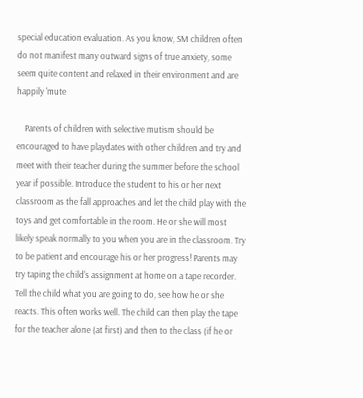special education evaluation. As you know, SM children often do not manifest many outward signs of true anxiety, some seem quite content and relaxed in their environment and are happily 'mute

    Parents of children with selective mutism should be encouraged to have playdates with other children and try and meet with their teacher during the summer before the school year if possible. Introduce the student to his or her next classroom as the fall approaches and let the child play with the toys and get comfortable in the room. He or she will most likely speak normally to you when you are in the classroom. Try to be patient and encourage his or her progress! Parents may try taping the child's assignment at home on a tape recorder. Tell the child what you are going to do, see how he or she reacts. This often works well. The child can then play the tape for the teacher alone (at first) and then to the class (if he or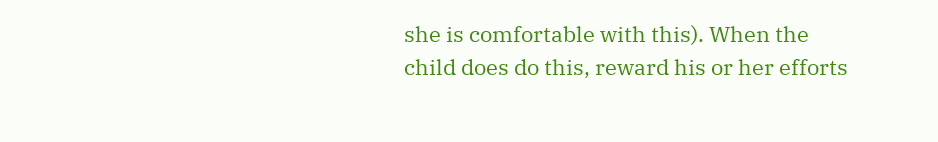she is comfortable with this). When the child does do this, reward his or her efforts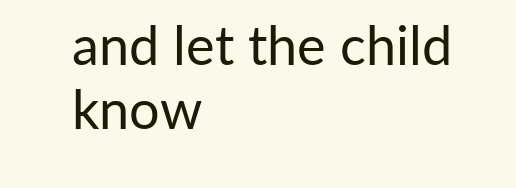and let the child know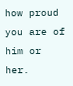how proud you are of him or her.